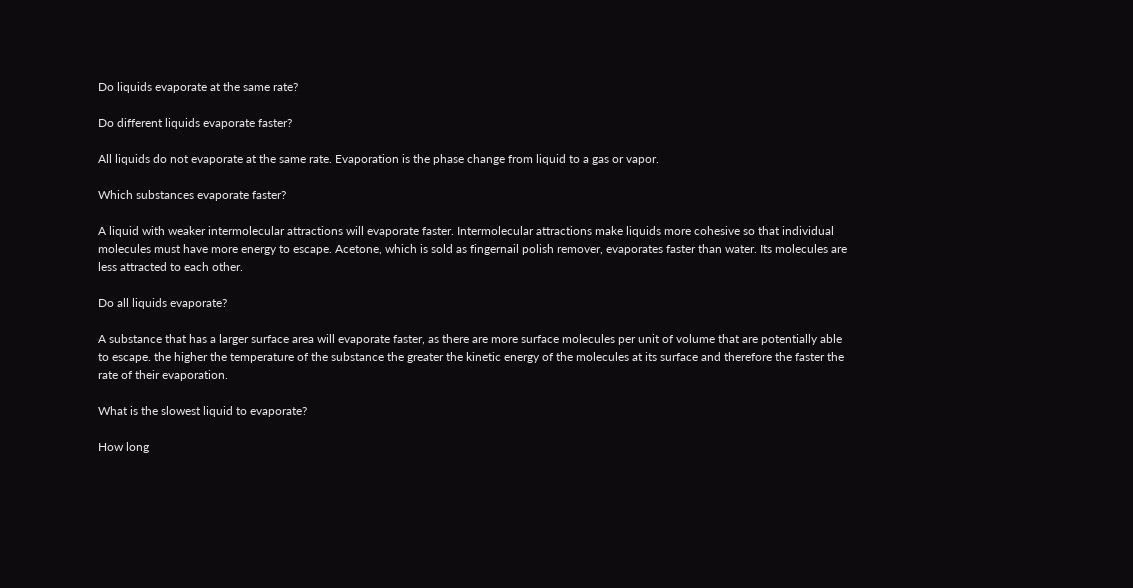Do liquids evaporate at the same rate?

Do different liquids evaporate faster?

All liquids do not evaporate at the same rate. Evaporation is the phase change from liquid to a gas or vapor.

Which substances evaporate faster?

A liquid with weaker intermolecular attractions will evaporate faster. Intermolecular attractions make liquids more cohesive so that individual molecules must have more energy to escape. Acetone, which is sold as fingernail polish remover, evaporates faster than water. Its molecules are less attracted to each other.

Do all liquids evaporate?

A substance that has a larger surface area will evaporate faster, as there are more surface molecules per unit of volume that are potentially able to escape. the higher the temperature of the substance the greater the kinetic energy of the molecules at its surface and therefore the faster the rate of their evaporation.

What is the slowest liquid to evaporate?

How long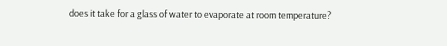does it take for a glass of water to evaporate at room temperature?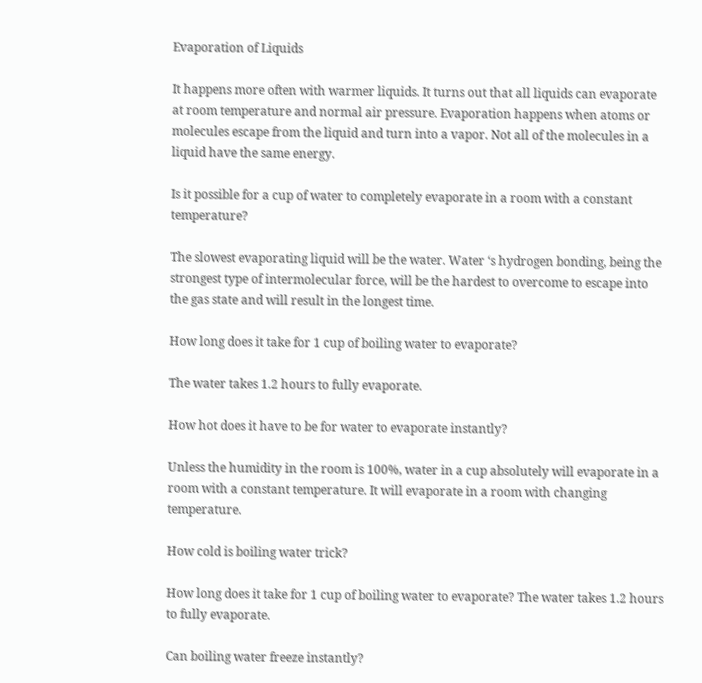Evaporation of Liquids

It happens more often with warmer liquids. It turns out that all liquids can evaporate at room temperature and normal air pressure. Evaporation happens when atoms or molecules escape from the liquid and turn into a vapor. Not all of the molecules in a liquid have the same energy.

Is it possible for a cup of water to completely evaporate in a room with a constant temperature?

The slowest evaporating liquid will be the water. Water ‘s hydrogen bonding, being the strongest type of intermolecular force, will be the hardest to overcome to escape into the gas state and will result in the longest time.

How long does it take for 1 cup of boiling water to evaporate?

The water takes 1.2 hours to fully evaporate.

How hot does it have to be for water to evaporate instantly?

Unless the humidity in the room is 100%, water in a cup absolutely will evaporate in a room with a constant temperature. It will evaporate in a room with changing temperature.

How cold is boiling water trick?

How long does it take for 1 cup of boiling water to evaporate? The water takes 1.2 hours to fully evaporate.

Can boiling water freeze instantly?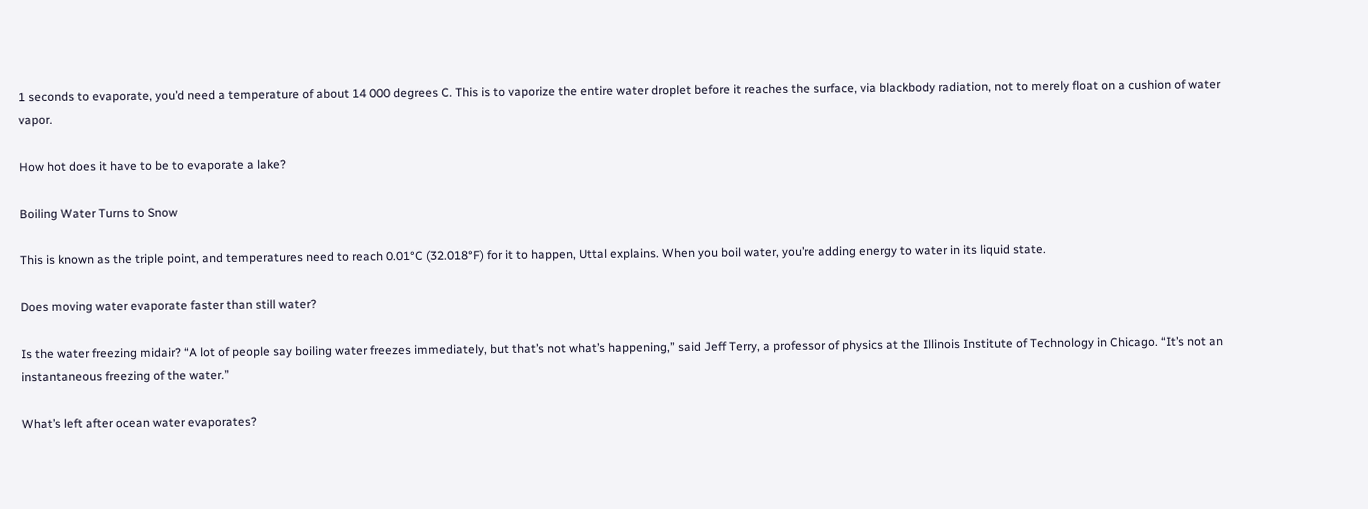1 seconds to evaporate, you’d need a temperature of about 14 000 degrees C. This is to vaporize the entire water droplet before it reaches the surface, via blackbody radiation, not to merely float on a cushion of water vapor.

How hot does it have to be to evaporate a lake?

Boiling Water Turns to Snow

This is known as the triple point, and temperatures need to reach 0.01°C (32.018°F) for it to happen, Uttal explains. When you boil water, you’re adding energy to water in its liquid state.

Does moving water evaporate faster than still water?

Is the water freezing midair? “A lot of people say boiling water freezes immediately, but that’s not what’s happening,” said Jeff Terry, a professor of physics at the Illinois Institute of Technology in Chicago. “It’s not an instantaneous freezing of the water.”

What’s left after ocean water evaporates?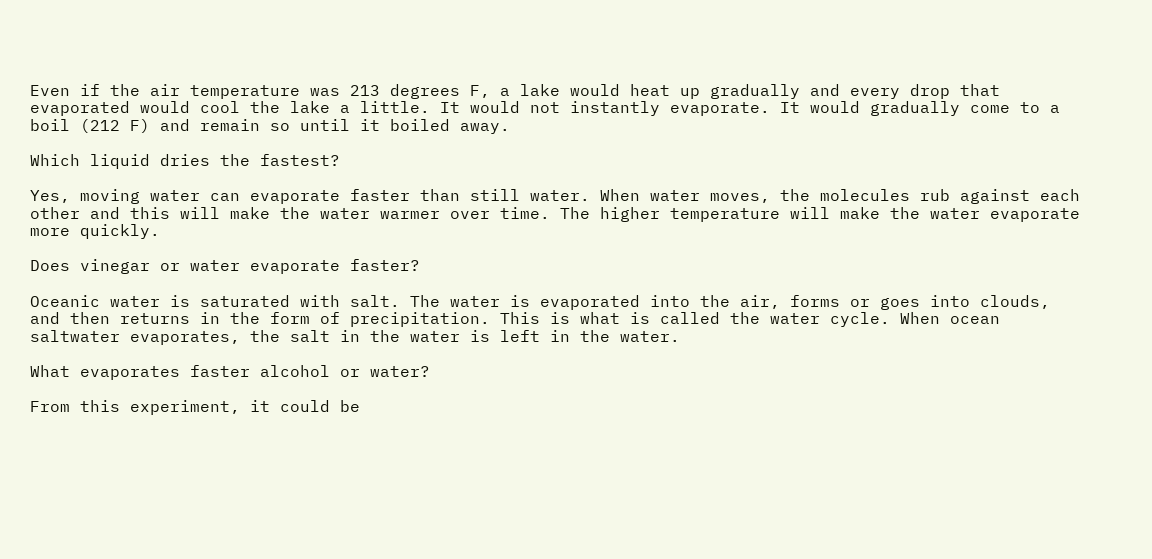Even if the air temperature was 213 degrees F, a lake would heat up gradually and every drop that evaporated would cool the lake a little. It would not instantly evaporate. It would gradually come to a boil (212 F) and remain so until it boiled away.

Which liquid dries the fastest?

Yes, moving water can evaporate faster than still water. When water moves, the molecules rub against each other and this will make the water warmer over time. The higher temperature will make the water evaporate more quickly.

Does vinegar or water evaporate faster?

Oceanic water is saturated with salt. The water is evaporated into the air, forms or goes into clouds, and then returns in the form of precipitation. This is what is called the water cycle. When ocean saltwater evaporates, the salt in the water is left in the water.

What evaporates faster alcohol or water?

From this experiment, it could be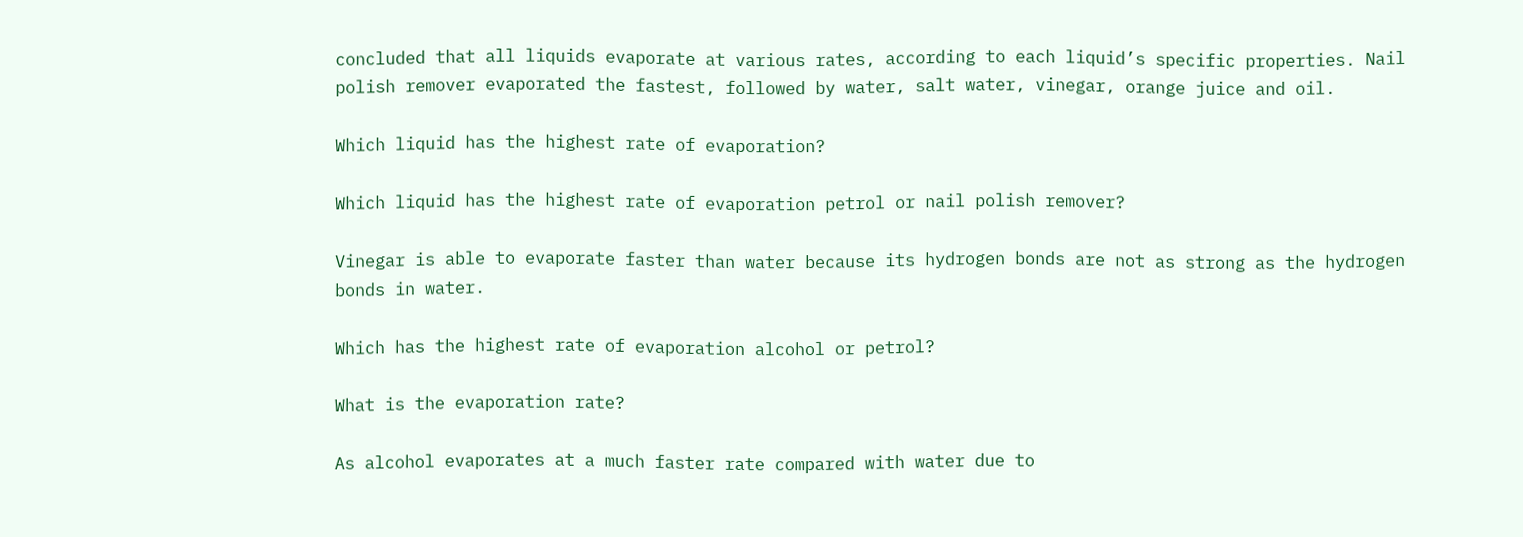concluded that all liquids evaporate at various rates, according to each liquid’s specific properties. Nail polish remover evaporated the fastest, followed by water, salt water, vinegar, orange juice and oil.

Which liquid has the highest rate of evaporation?

Which liquid has the highest rate of evaporation petrol or nail polish remover?

Vinegar is able to evaporate faster than water because its hydrogen bonds are not as strong as the hydrogen bonds in water.

Which has the highest rate of evaporation alcohol or petrol?

What is the evaporation rate?

As alcohol evaporates at a much faster rate compared with water due to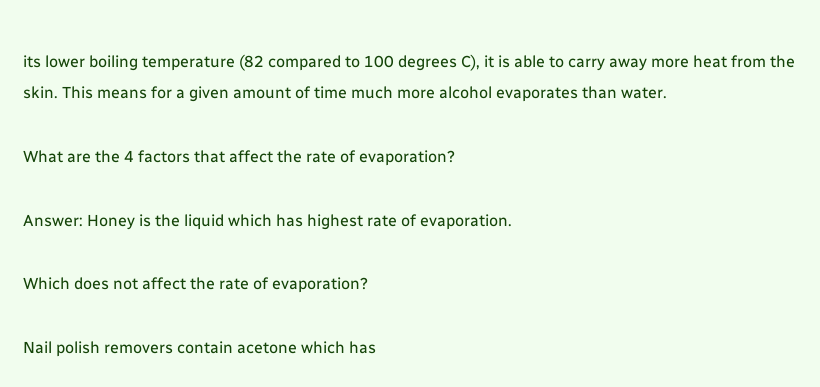its lower boiling temperature (82 compared to 100 degrees C), it is able to carry away more heat from the skin. This means for a given amount of time much more alcohol evaporates than water.

What are the 4 factors that affect the rate of evaporation?

Answer: Honey is the liquid which has highest rate of evaporation.

Which does not affect the rate of evaporation?

Nail polish removers contain acetone which has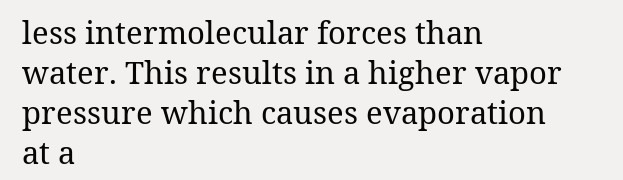less intermolecular forces than water. This results in a higher vapor pressure which causes evaporation at a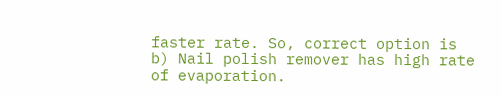faster rate. So, correct option is b) Nail polish remover has high rate of evaporation.